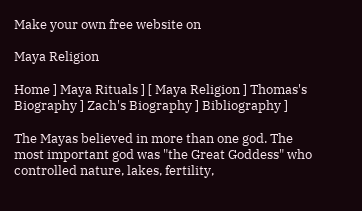Make your own free website on

Maya Religion

Home ] Maya Rituals ] [ Maya Religion ] Thomas's Biography ] Zach's Biography ] Bibliography ]

The Mayas believed in more than one god. The most important god was "the Great Goddess" who controlled nature, lakes, fertility,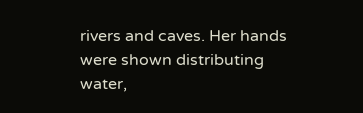rivers and caves. Her hands were shown distributing water,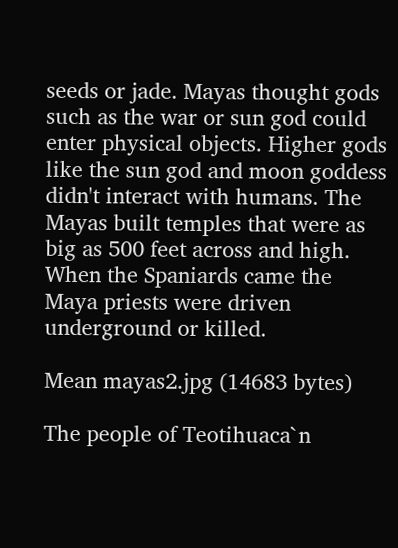seeds or jade. Mayas thought gods such as the war or sun god could enter physical objects. Higher gods like the sun god and moon goddess didn't interact with humans. The Mayas built temples that were as big as 500 feet across and high. When the Spaniards came the Maya priests were driven underground or killed.

Mean mayas2.jpg (14683 bytes)

The people of Teotihuaca`n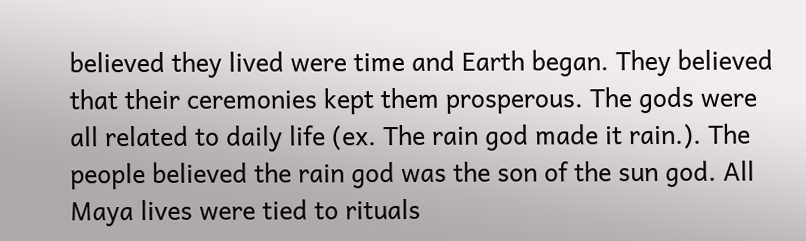believed they lived were time and Earth began. They believed that their ceremonies kept them prosperous. The gods were all related to daily life (ex. The rain god made it rain.). The people believed the rain god was the son of the sun god. All Maya lives were tied to rituals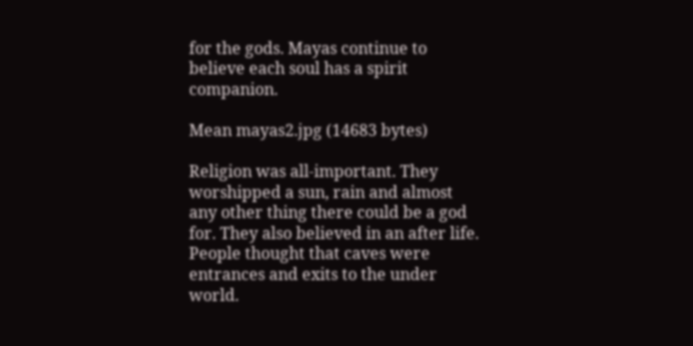for the gods. Mayas continue to believe each soul has a spirit companion.

Mean mayas2.jpg (14683 bytes)

Religion was all-important. They worshipped a sun, rain and almost any other thing there could be a god for. They also believed in an after life. People thought that caves were entrances and exits to the under world.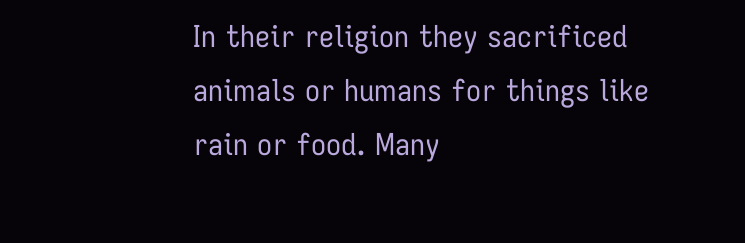In their religion they sacrificed animals or humans for things like rain or food. Many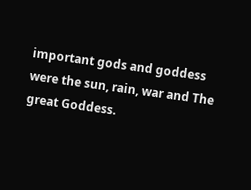important gods and goddess were the sun, rain, war and The great Goddess.